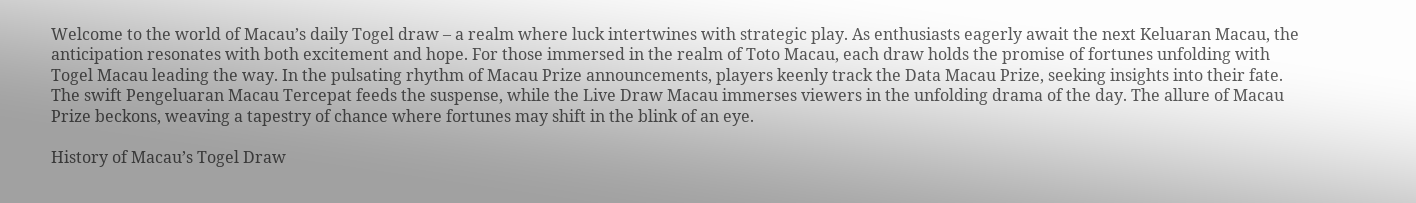Welcome to the world of Macau’s daily Togel draw – a realm where luck intertwines with strategic play. As enthusiasts eagerly await the next Keluaran Macau, the anticipation resonates with both excitement and hope. For those immersed in the realm of Toto Macau, each draw holds the promise of fortunes unfolding with Togel Macau leading the way. In the pulsating rhythm of Macau Prize announcements, players keenly track the Data Macau Prize, seeking insights into their fate. The swift Pengeluaran Macau Tercepat feeds the suspense, while the Live Draw Macau immerses viewers in the unfolding drama of the day. The allure of Macau Prize beckons, weaving a tapestry of chance where fortunes may shift in the blink of an eye.

History of Macau’s Togel Draw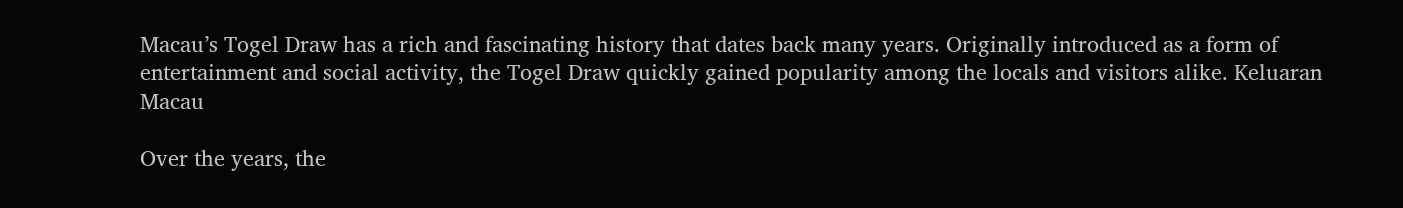Macau’s Togel Draw has a rich and fascinating history that dates back many years. Originally introduced as a form of entertainment and social activity, the Togel Draw quickly gained popularity among the locals and visitors alike. Keluaran Macau

Over the years, the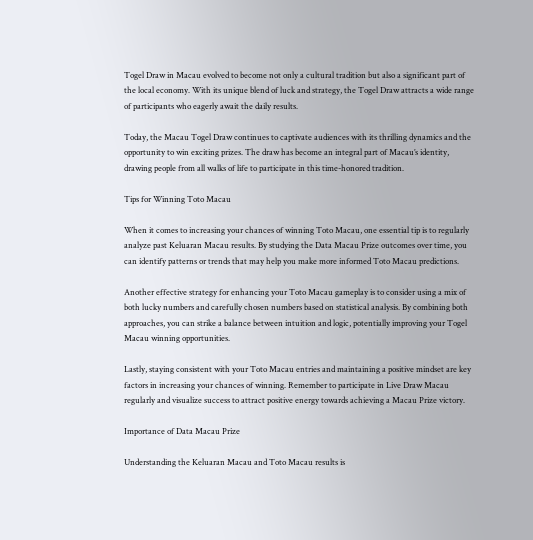Togel Draw in Macau evolved to become not only a cultural tradition but also a significant part of the local economy. With its unique blend of luck and strategy, the Togel Draw attracts a wide range of participants who eagerly await the daily results.

Today, the Macau Togel Draw continues to captivate audiences with its thrilling dynamics and the opportunity to win exciting prizes. The draw has become an integral part of Macau’s identity, drawing people from all walks of life to participate in this time-honored tradition.

Tips for Winning Toto Macau

When it comes to increasing your chances of winning Toto Macau, one essential tip is to regularly analyze past Keluaran Macau results. By studying the Data Macau Prize outcomes over time, you can identify patterns or trends that may help you make more informed Toto Macau predictions.

Another effective strategy for enhancing your Toto Macau gameplay is to consider using a mix of both lucky numbers and carefully chosen numbers based on statistical analysis. By combining both approaches, you can strike a balance between intuition and logic, potentially improving your Togel Macau winning opportunities.

Lastly, staying consistent with your Toto Macau entries and maintaining a positive mindset are key factors in increasing your chances of winning. Remember to participate in Live Draw Macau regularly and visualize success to attract positive energy towards achieving a Macau Prize victory.

Importance of Data Macau Prize

Understanding the Keluaran Macau and Toto Macau results is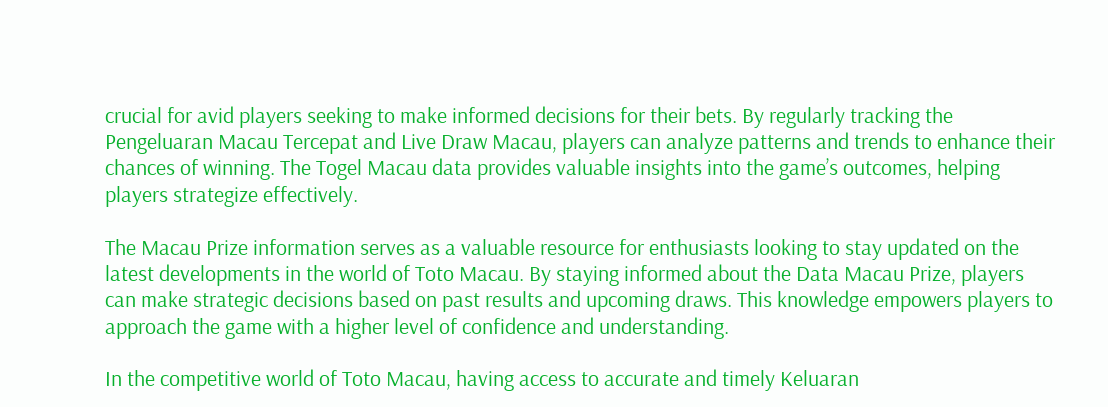crucial for avid players seeking to make informed decisions for their bets. By regularly tracking the Pengeluaran Macau Tercepat and Live Draw Macau, players can analyze patterns and trends to enhance their chances of winning. The Togel Macau data provides valuable insights into the game’s outcomes, helping players strategize effectively.

The Macau Prize information serves as a valuable resource for enthusiasts looking to stay updated on the latest developments in the world of Toto Macau. By staying informed about the Data Macau Prize, players can make strategic decisions based on past results and upcoming draws. This knowledge empowers players to approach the game with a higher level of confidence and understanding.

In the competitive world of Toto Macau, having access to accurate and timely Keluaran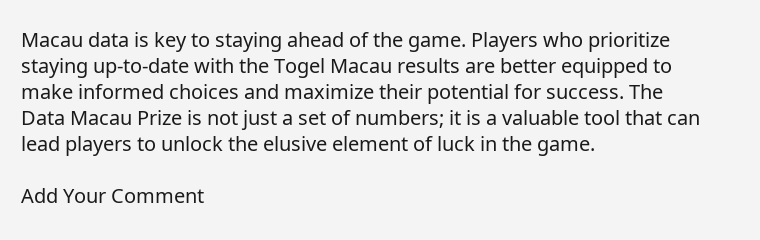Macau data is key to staying ahead of the game. Players who prioritize staying up-to-date with the Togel Macau results are better equipped to make informed choices and maximize their potential for success. The Data Macau Prize is not just a set of numbers; it is a valuable tool that can lead players to unlock the elusive element of luck in the game.

Add Your Comment